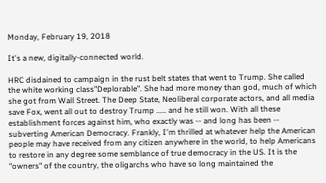Monday, February 19, 2018

It's a new, digitally-connected world.

HRC disdained to campaign in the rust belt states that went to Trump. She called the white working class"Deplorable". She had more money than god, much of which she got from Wall Street. The Deep State, Neoliberal corporate actors, and all media save Fox, went all out to destroy Trump ..... and he still won. With all these establishment forces against him, who exactly was -- and long has been -- subverting American Democracy. Frankly, I'm thrilled at whatever help the American people may have received from any citizen anywhere in the world, to help Americans to restore in any degree some semblance of true democracy in the US. It is the "owners" of the country, the oligarchs who have so long maintained the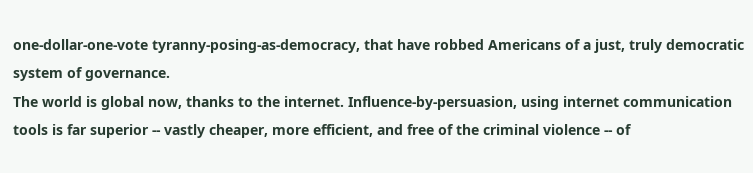one-dollar-one-vote tyranny-posing-as-democracy, that have robbed Americans of a just, truly democratic system of governance.
The world is global now, thanks to the internet. Influence-by-persuasion, using internet communication tools is far superior -- vastly cheaper, more efficient, and free of the criminal violence -- of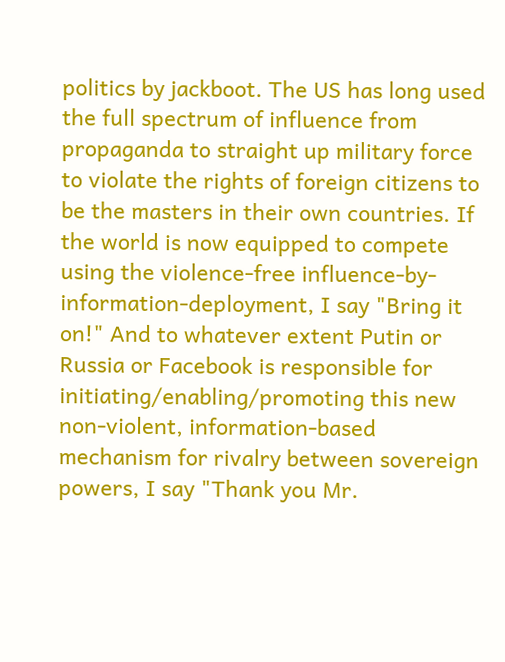politics by jackboot. The US has long used the full spectrum of influence from propaganda to straight up military force to violate the rights of foreign citizens to be the masters in their own countries. If the world is now equipped to compete using the violence-free influence-by-information-deployment, I say "Bring it on!" And to whatever extent Putin or Russia or Facebook is responsible for initiating/enabling/promoting this new non-violent, information-based mechanism for rivalry between sovereign powers, I say "Thank you Mr.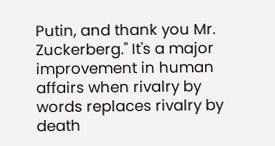Putin, and thank you Mr. Zuckerberg." It's a major improvement in human affairs when rivalry by words replaces rivalry by death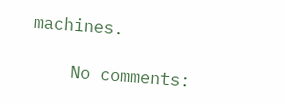machines.

    No comments: